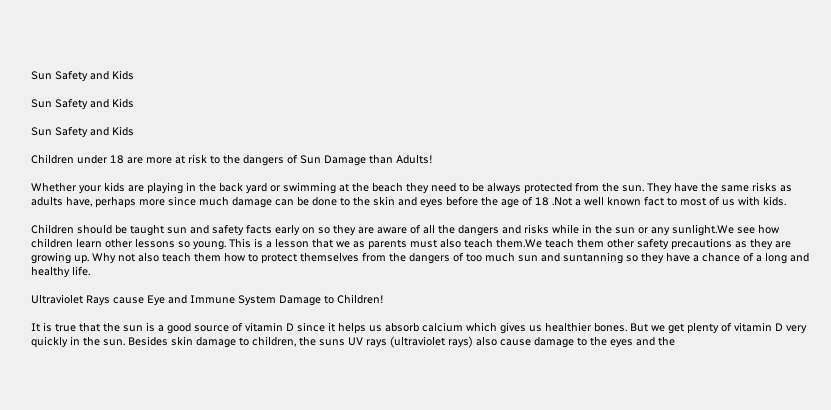Sun Safety and Kids

Sun Safety and Kids

Sun Safety and Kids

Children under 18 are more at risk to the dangers of Sun Damage than Adults!

Whether your kids are playing in the back yard or swimming at the beach they need to be always protected from the sun. They have the same risks as adults have, perhaps more since much damage can be done to the skin and eyes before the age of 18 .Not a well known fact to most of us with kids.

Children should be taught sun and safety facts early on so they are aware of all the dangers and risks while in the sun or any sunlight.We see how children learn other lessons so young. This is a lesson that we as parents must also teach them.We teach them other safety precautions as they are growing up. Why not also teach them how to protect themselves from the dangers of too much sun and suntanning so they have a chance of a long and healthy life.

Ultraviolet Rays cause Eye and Immune System Damage to Children!

It is true that the sun is a good source of vitamin D since it helps us absorb calcium which gives us healthier bones. But we get plenty of vitamin D very quickly in the sun. Besides skin damage to children, the suns UV rays (ultraviolet rays) also cause damage to the eyes and the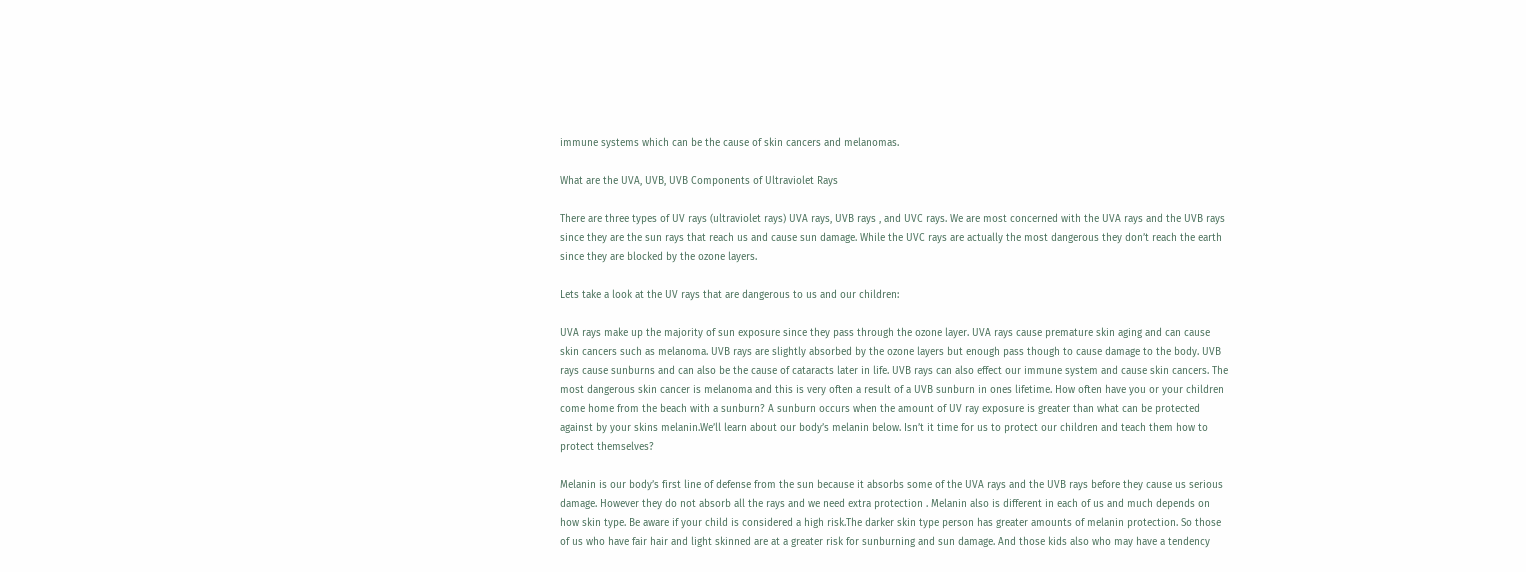immune systems which can be the cause of skin cancers and melanomas.

What are the UVA, UVB, UVB Components of Ultraviolet Rays

There are three types of UV rays (ultraviolet rays) UVA rays, UVB rays , and UVC rays. We are most concerned with the UVA rays and the UVB rays since they are the sun rays that reach us and cause sun damage. While the UVC rays are actually the most dangerous they don’t reach the earth since they are blocked by the ozone layers.

Lets take a look at the UV rays that are dangerous to us and our children:

UVA rays make up the majority of sun exposure since they pass through the ozone layer. UVA rays cause premature skin aging and can cause skin cancers such as melanoma. UVB rays are slightly absorbed by the ozone layers but enough pass though to cause damage to the body. UVB rays cause sunburns and can also be the cause of cataracts later in life. UVB rays can also effect our immune system and cause skin cancers. The most dangerous skin cancer is melanoma and this is very often a result of a UVB sunburn in ones lifetime. How often have you or your children come home from the beach with a sunburn? A sunburn occurs when the amount of UV ray exposure is greater than what can be protected against by your skins melanin.We’ll learn about our body’s melanin below. Isn’t it time for us to protect our children and teach them how to protect themselves?

Melanin is our body’s first line of defense from the sun because it absorbs some of the UVA rays and the UVB rays before they cause us serious damage. However they do not absorb all the rays and we need extra protection . Melanin also is different in each of us and much depends on how skin type. Be aware if your child is considered a high risk.The darker skin type person has greater amounts of melanin protection. So those of us who have fair hair and light skinned are at a greater risk for sunburning and sun damage. And those kids also who may have a tendency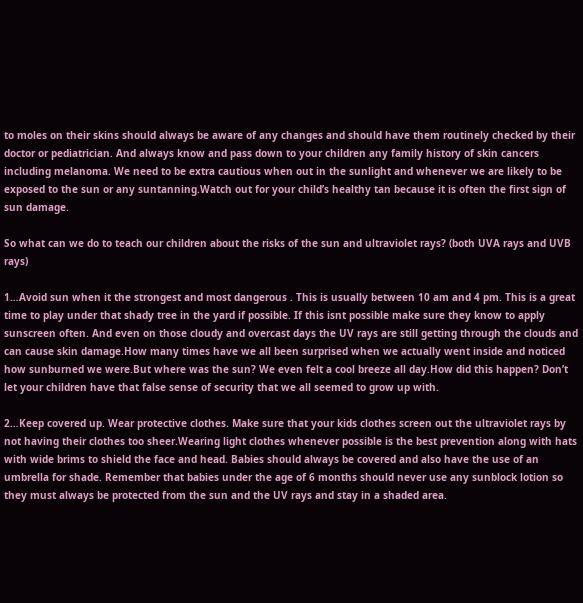to moles on their skins should always be aware of any changes and should have them routinely checked by their doctor or pediatrician. And always know and pass down to your children any family history of skin cancers including melanoma. We need to be extra cautious when out in the sunlight and whenever we are likely to be exposed to the sun or any suntanning.Watch out for your child’s healthy tan because it is often the first sign of sun damage.

So what can we do to teach our children about the risks of the sun and ultraviolet rays? (both UVA rays and UVB rays)

1…Avoid sun when it the strongest and most dangerous . This is usually between 10 am and 4 pm. This is a great time to play under that shady tree in the yard if possible. If this isnt possible make sure they know to apply sunscreen often. And even on those cloudy and overcast days the UV rays are still getting through the clouds and can cause skin damage.How many times have we all been surprised when we actually went inside and noticed how sunburned we were.But where was the sun? We even felt a cool breeze all day.How did this happen? Don’t let your children have that false sense of security that we all seemed to grow up with.

2…Keep covered up. Wear protective clothes. Make sure that your kids clothes screen out the ultraviolet rays by not having their clothes too sheer.Wearing light clothes whenever possible is the best prevention along with hats with wide brims to shield the face and head. Babies should always be covered and also have the use of an umbrella for shade. Remember that babies under the age of 6 months should never use any sunblock lotion so they must always be protected from the sun and the UV rays and stay in a shaded area.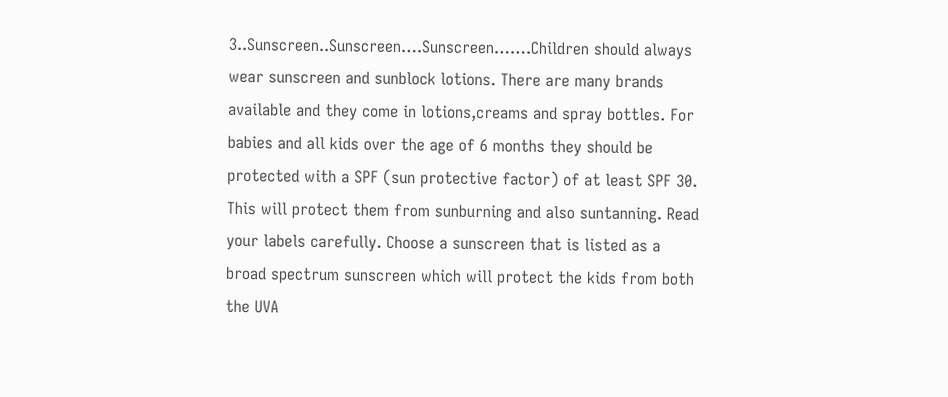3..Sunscreen..Sunscreen….Sunscreen…….Children should always wear sunscreen and sunblock lotions. There are many brands available and they come in lotions,creams and spray bottles. For babies and all kids over the age of 6 months they should be protected with a SPF (sun protective factor) of at least SPF 30. This will protect them from sunburning and also suntanning. Read your labels carefully. Choose a sunscreen that is listed as a broad spectrum sunscreen which will protect the kids from both the UVA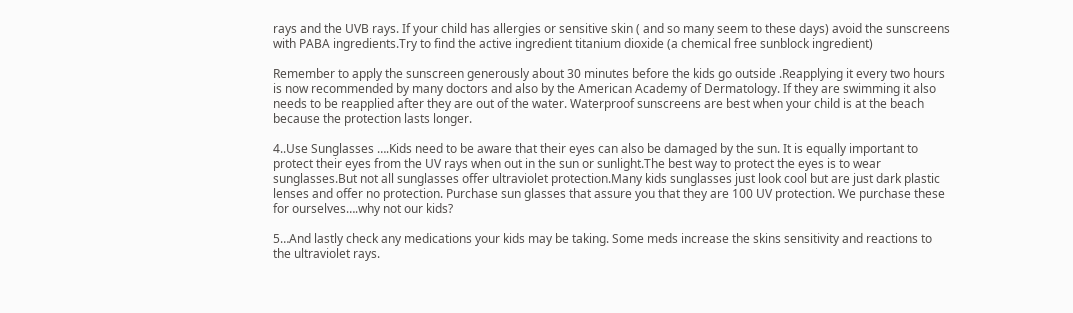rays and the UVB rays. If your child has allergies or sensitive skin ( and so many seem to these days) avoid the sunscreens with PABA ingredients.Try to find the active ingredient titanium dioxide (a chemical free sunblock ingredient)

Remember to apply the sunscreen generously about 30 minutes before the kids go outside .Reapplying it every two hours is now recommended by many doctors and also by the American Academy of Dermatology. If they are swimming it also needs to be reapplied after they are out of the water. Waterproof sunscreens are best when your child is at the beach because the protection lasts longer.

4..Use Sunglasses ….Kids need to be aware that their eyes can also be damaged by the sun. It is equally important to protect their eyes from the UV rays when out in the sun or sunlight.The best way to protect the eyes is to wear sunglasses.But not all sunglasses offer ultraviolet protection.Many kids sunglasses just look cool but are just dark plastic lenses and offer no protection. Purchase sun glasses that assure you that they are 100 UV protection. We purchase these for ourselves….why not our kids?

5…And lastly check any medications your kids may be taking. Some meds increase the skins sensitivity and reactions to the ultraviolet rays.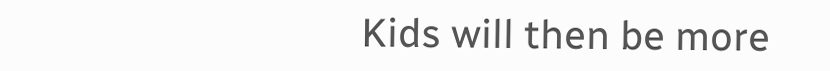Kids will then be more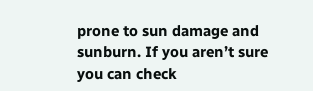prone to sun damage and sunburn. If you aren’t sure you can check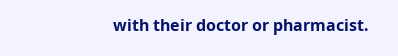with their doctor or pharmacist.